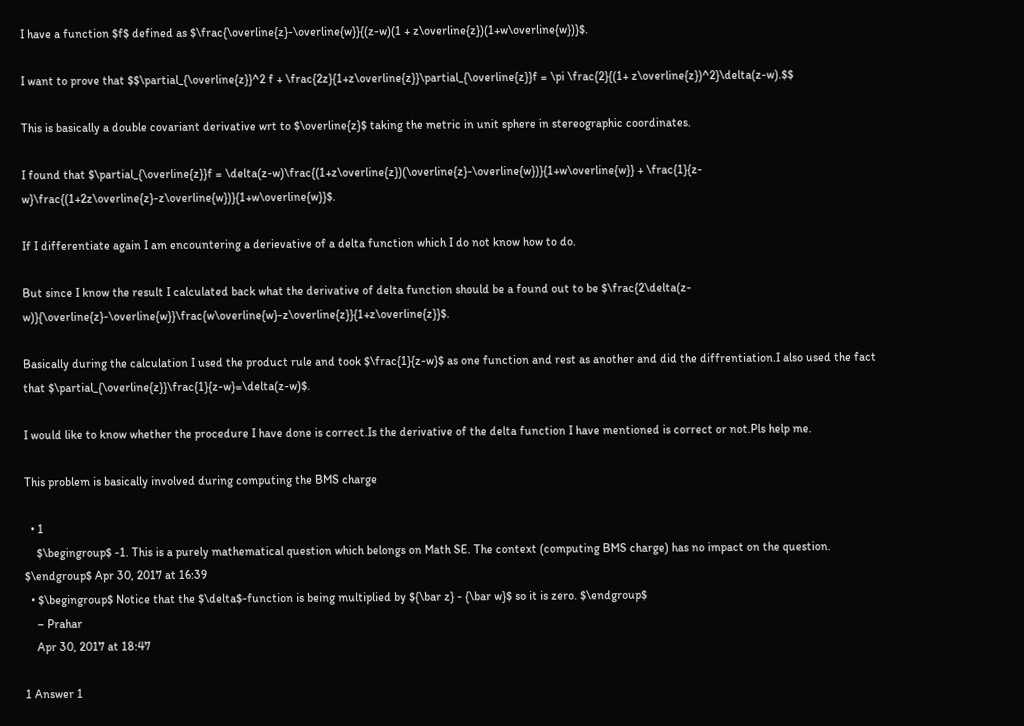I have a function $f$ defined as $\frac{\overline{z}-\overline{w}}{(z-w)(1 + z\overline{z})(1+w\overline{w})}$.

I want to prove that $$\partial_{\overline{z}}^2 f + \frac{2z}{1+z\overline{z}}\partial_{\overline{z}}f = \pi \frac{2}{(1+ z\overline{z})^2}\delta(z-w).$$

This is basically a double covariant derivative wrt to $\overline{z}$ taking the metric in unit sphere in stereographic coordinates.

I found that $\partial_{\overline{z}}f = \delta(z-w)\frac{(1+z\overline{z})(\overline{z}-\overline{w})}{1+w\overline{w}} + \frac{1}{z-w}\frac{(1+2z\overline{z}-z\overline{w})}{1+w\overline{w}}$.

If I differentiate again I am encountering a derievative of a delta function which I do not know how to do.

But since I know the result I calculated back what the derivative of delta function should be a found out to be $\frac{2\delta(z-w)}{\overline{z}-\overline{w}}\frac{w\overline{w}-z\overline{z}}{1+z\overline{z}}$.

Basically during the calculation I used the product rule and took $\frac{1}{z-w}$ as one function and rest as another and did the diffrentiation.I also used the fact that $\partial_{\overline{z}}\frac{1}{z-w}=\delta(z-w)$.

I would like to know whether the procedure I have done is correct.Is the derivative of the delta function I have mentioned is correct or not.Pls help me.

This problem is basically involved during computing the BMS charge

  • 1
    $\begingroup$ -1. This is a purely mathematical question which belongs on Math SE. The context (computing BMS charge) has no impact on the question. $\endgroup$ Apr 30, 2017 at 16:39
  • $\begingroup$ Notice that the $\delta$-function is being multiplied by ${\bar z} - {\bar w}$ so it is zero. $\endgroup$
    – Prahar
    Apr 30, 2017 at 18:47

1 Answer 1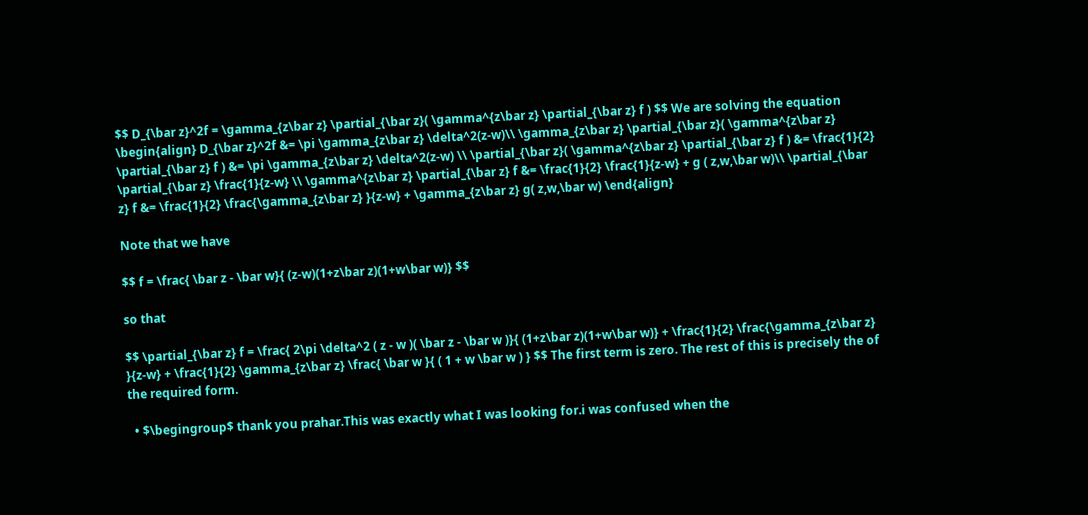$$ D_{\bar z}^2f = \gamma_{z\bar z} \partial_{\bar z}( \gamma^{z\bar z} \partial_{\bar z} f ) $$ We are solving the equation \begin{align} D_{\bar z}^2f &= \pi \gamma_{z\bar z} \delta^2(z-w)\\ \gamma_{z\bar z} \partial_{\bar z}( \gamma^{z\bar z} \partial_{\bar z} f ) &= \pi \gamma_{z\bar z} \delta^2(z-w) \\ \partial_{\bar z}( \gamma^{z\bar z} \partial_{\bar z} f ) &= \frac{1}{2} \partial_{\bar z} \frac{1}{z-w} \\ \gamma^{z\bar z} \partial_{\bar z} f &= \frac{1}{2} \frac{1}{z-w} + g ( z,w,\bar w)\\ \partial_{\bar z} f &= \frac{1}{2} \frac{\gamma_{z\bar z} }{z-w} + \gamma_{z\bar z} g( z,w,\bar w) \end{align}

Note that we have

$$ f = \frac{ \bar z - \bar w}{ (z-w)(1+z\bar z)(1+w\bar w)} $$

so that

$$ \partial_{\bar z} f = \frac{ 2\pi \delta^2 ( z - w )( \bar z - \bar w )}{ (1+z\bar z)(1+w\bar w)} + \frac{1}{2} \frac{\gamma_{z\bar z} }{z-w} + \frac{1}{2} \gamma_{z\bar z} \frac{ \bar w }{ ( 1 + w \bar w ) } $$ The first term is zero. The rest of this is precisely the of the required form.

  • $\begingroup$ thank you prahar.This was exactly what I was looking for.i was confused when the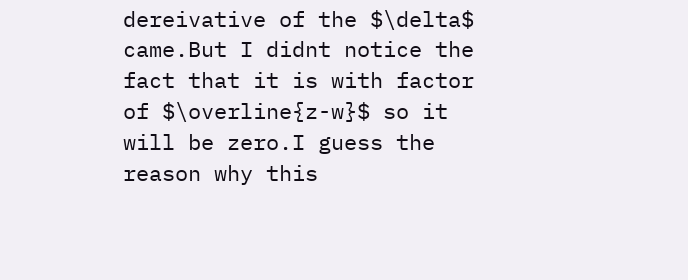dereivative of the $\delta$ came.But I didnt notice the fact that it is with factor of $\overline{z-w}$ so it will be zero.I guess the reason why this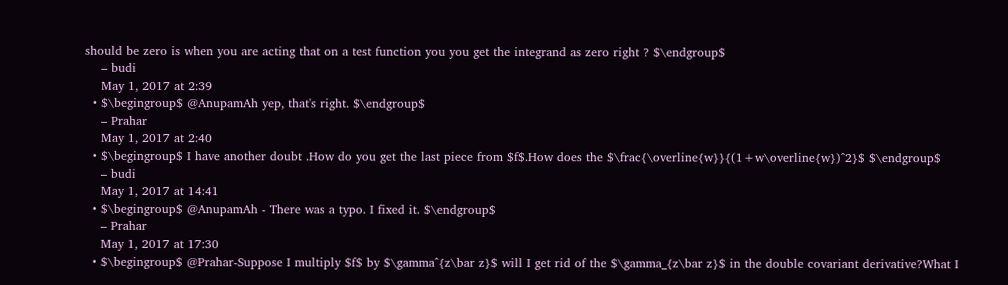should be zero is when you are acting that on a test function you you get the integrand as zero right ? $\endgroup$
    – budi
    May 1, 2017 at 2:39
  • $\begingroup$ @AnupamAh yep, that's right. $\endgroup$
    – Prahar
    May 1, 2017 at 2:40
  • $\begingroup$ I have another doubt .How do you get the last piece from $f$.How does the $\frac{\overline{w}}{(1+w\overline{w})^2}$ $\endgroup$
    – budi
    May 1, 2017 at 14:41
  • $\begingroup$ @AnupamAh - There was a typo. I fixed it. $\endgroup$
    – Prahar
    May 1, 2017 at 17:30
  • $\begingroup$ @Prahar-Suppose I multiply $f$ by $\gamma^{z\bar z}$ will I get rid of the $\gamma_{z\bar z}$ in the double covariant derivative?What I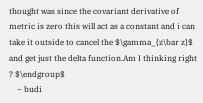thought was since the covariant derivative of metric is zero this will act as a constant and i can take it outside to cancel the $\gamma_{z\bar z}$ and get just the delta function.Am I thinking right ? $\endgroup$
    – budi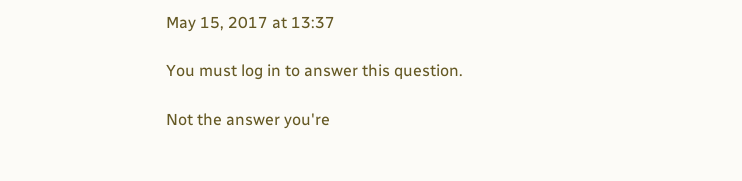May 15, 2017 at 13:37

You must log in to answer this question.

Not the answer you're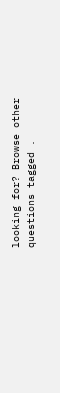looking for? Browse other questions tagged .